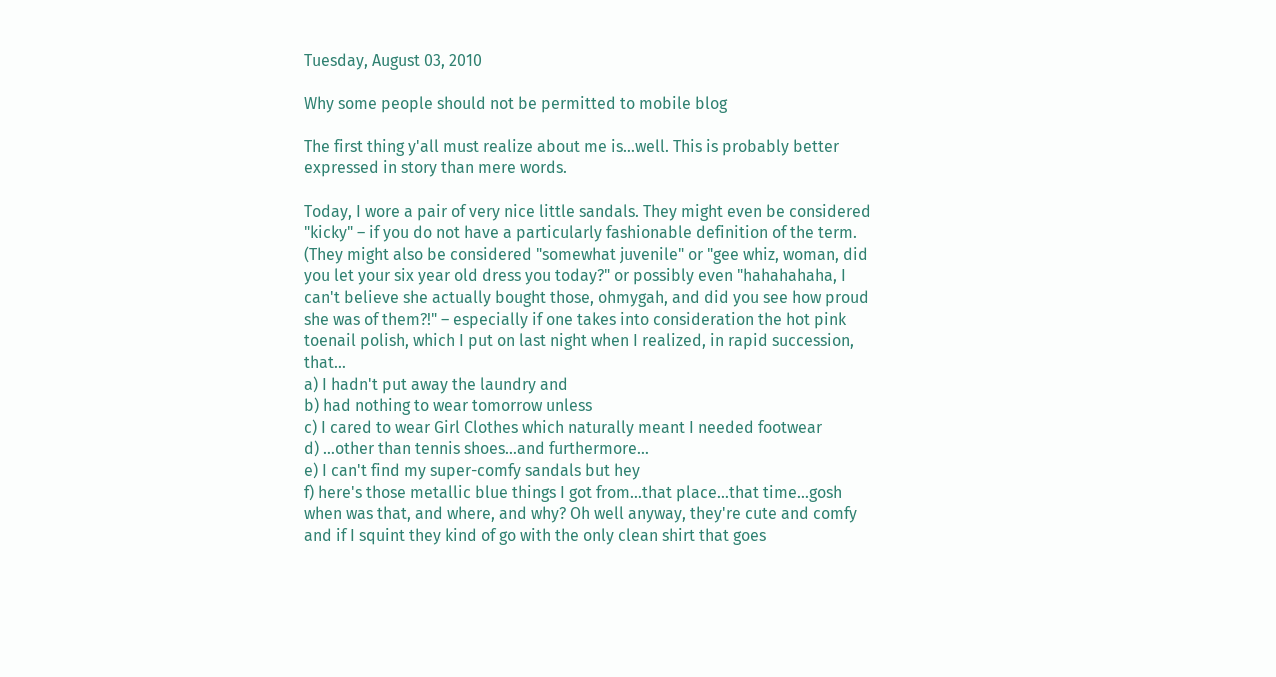Tuesday, August 03, 2010

Why some people should not be permitted to mobile blog

The first thing y'all must realize about me is…well. This is probably better expressed in story than mere words.

Today, I wore a pair of very nice little sandals. They might even be considered "kicky" – if you do not have a particularly fashionable definition of the term. (They might also be considered "somewhat juvenile" or "gee whiz, woman, did you let your six year old dress you today?" or possibly even "hahahahaha, I can't believe she actually bought those, ohmygah, and did you see how proud she was of them?!" – especially if one takes into consideration the hot pink toenail polish, which I put on last night when I realized, in rapid succession, that…
a) I hadn't put away the laundry and
b) had nothing to wear tomorrow unless
c) I cared to wear Girl Clothes which naturally meant I needed footwear
d) …other than tennis shoes…and furthermore…
e) I can't find my super-comfy sandals but hey
f) here's those metallic blue things I got from…that place…that time…gosh when was that, and where, and why? Oh well anyway, they're cute and comfy and if I squint they kind of go with the only clean shirt that goes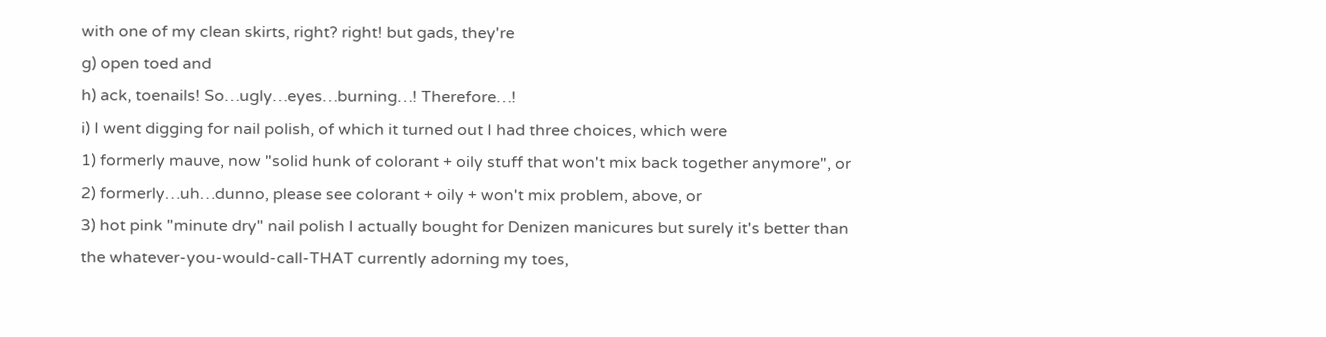with one of my clean skirts, right? right! but gads, they're
g) open toed and
h) ack, toenails! So…ugly…eyes…burning…! Therefore…!
i) I went digging for nail polish, of which it turned out I had three choices, which were
1) formerly mauve, now "solid hunk of colorant + oily stuff that won't mix back together anymore", or
2) formerly…uh…dunno, please see colorant + oily + won't mix problem, above, or
3) hot pink "minute dry" nail polish I actually bought for Denizen manicures but surely it's better than the whatever-you-would-call-THAT currently adorning my toes,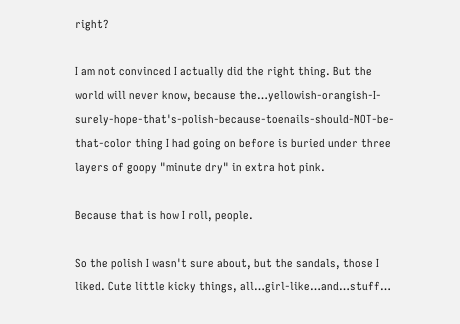right?

I am not convinced I actually did the right thing. But the world will never know, because the…yellowish-orangish-I-surely-hope-that's-polish-because-toenails-should-NOT-be-that-color thing I had going on before is buried under three layers of goopy "minute dry" in extra hot pink.

Because that is how I roll, people.

So the polish I wasn't sure about, but the sandals, those I liked. Cute little kicky things, all…girl-like…and…stuff…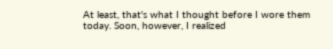At least, that's what I thought before I wore them today. Soon, however, I realized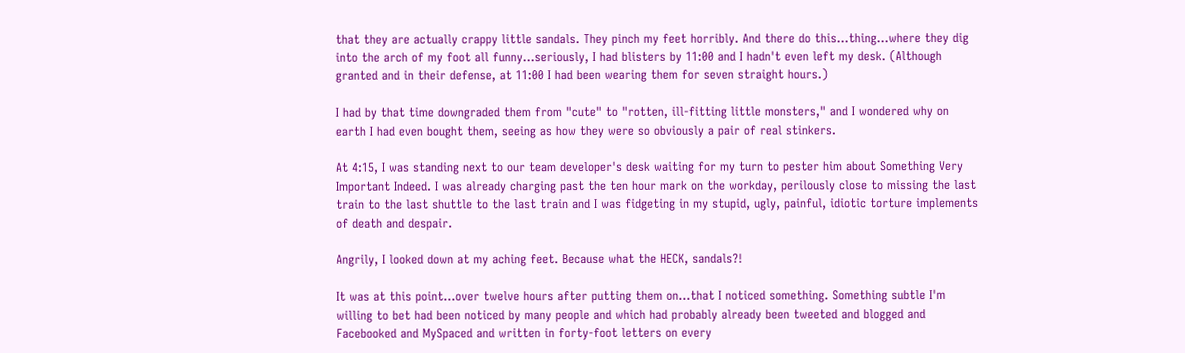that they are actually crappy little sandals. They pinch my feet horribly. And there do this…thing…where they dig into the arch of my foot all funny…seriously, I had blisters by 11:00 and I hadn't even left my desk. (Although granted and in their defense, at 11:00 I had been wearing them for seven straight hours.)

I had by that time downgraded them from "cute" to "rotten, ill-fitting little monsters," and I wondered why on earth I had even bought them, seeing as how they were so obviously a pair of real stinkers.

At 4:15, I was standing next to our team developer's desk waiting for my turn to pester him about Something Very Important Indeed. I was already charging past the ten hour mark on the workday, perilously close to missing the last train to the last shuttle to the last train and I was fidgeting in my stupid, ugly, painful, idiotic torture implements of death and despair.

Angrily, I looked down at my aching feet. Because what the HECK, sandals?!

It was at this point…over twelve hours after putting them on…that I noticed something. Something subtle I'm willing to bet had been noticed by many people and which had probably already been tweeted and blogged and Facebooked and MySpaced and written in forty-foot letters on every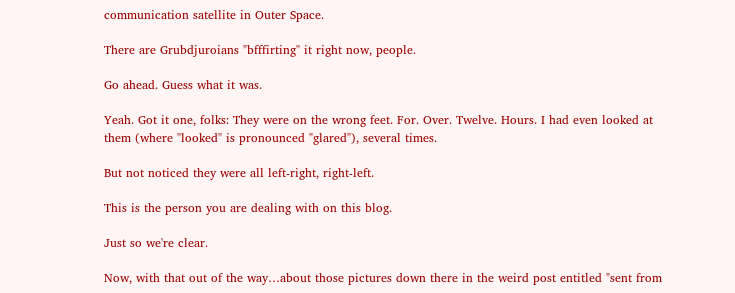communication satellite in Outer Space.

There are Grubdjuroians "bfffirting" it right now, people.

Go ahead. Guess what it was.

Yeah. Got it one, folks: They were on the wrong feet. For. Over. Twelve. Hours. I had even looked at them (where "looked" is pronounced "glared"), several times.

But not noticed they were all left-right, right-left.

This is the person you are dealing with on this blog.

Just so we're clear.

Now, with that out of the way…about those pictures down there in the weird post entitled "sent from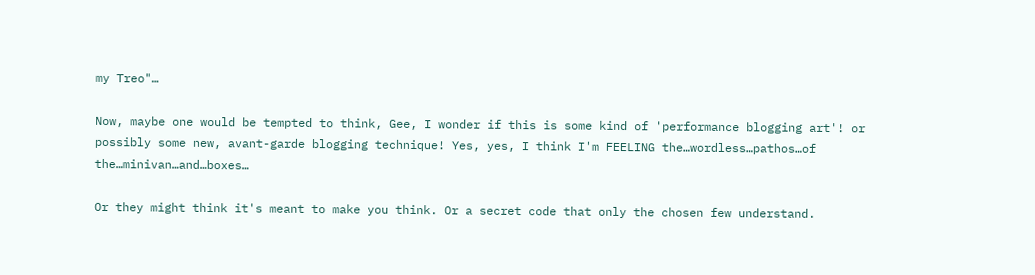my Treo"…

Now, maybe one would be tempted to think, Gee, I wonder if this is some kind of 'performance blogging art'! or possibly some new, avant-garde blogging technique! Yes, yes, I think I'm FEELING the…wordless…pathos…of the…minivan…and…boxes…

Or they might think it's meant to make you think. Or a secret code that only the chosen few understand.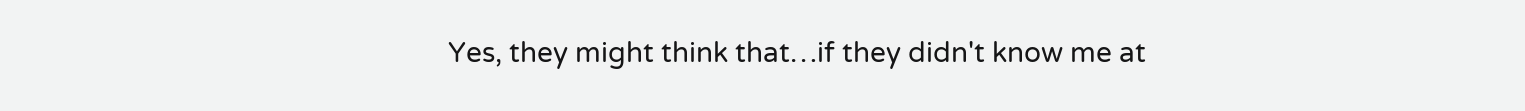Yes, they might think that…if they didn't know me at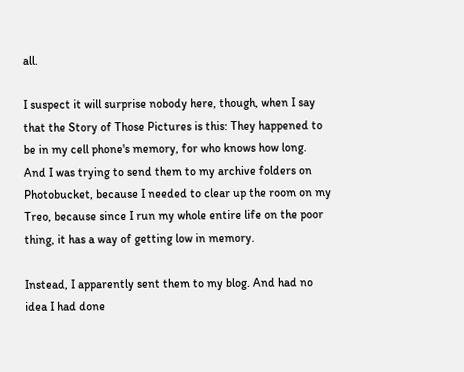all.

I suspect it will surprise nobody here, though, when I say that the Story of Those Pictures is this: They happened to be in my cell phone's memory, for who knows how long. And I was trying to send them to my archive folders on Photobucket, because I needed to clear up the room on my Treo, because since I run my whole entire life on the poor thing, it has a way of getting low in memory.

Instead, I apparently sent them to my blog. And had no idea I had done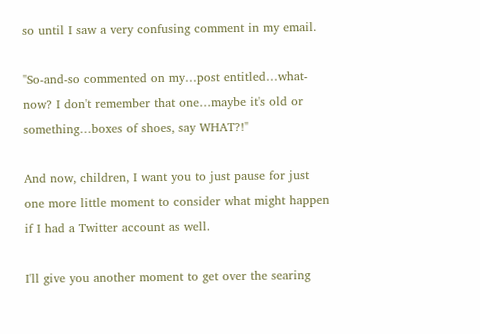so until I saw a very confusing comment in my email.

"So-and-so commented on my…post entitled…what-now? I don't remember that one…maybe it's old or something…boxes of shoes, say WHAT?!"

And now, children, I want you to just pause for just one more little moment to consider what might happen if I had a Twitter account as well.

I'll give you another moment to get over the searing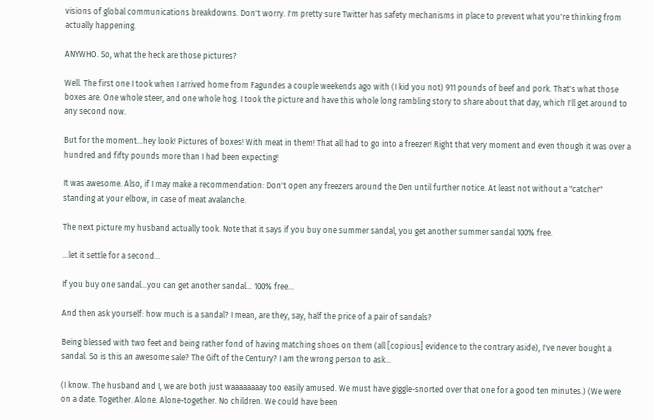visions of global communications breakdowns. Don't worry. I'm pretty sure Twitter has safety mechanisms in place to prevent what you're thinking from actually happening.

ANYWHO. So, what the heck are those pictures?

Well. The first one I took when I arrived home from Fagundes a couple weekends ago with (I kid you not) 911 pounds of beef and pork. That's what those boxes are. One whole steer, and one whole hog. I took the picture and have this whole long rambling story to share about that day, which I'll get around to any second now.

But for the moment…hey look! Pictures of boxes! With meat in them! That all had to go into a freezer! Right that very moment and even though it was over a hundred and fifty pounds more than I had been expecting!

It was awesome. Also, if I may make a recommendation: Don't open any freezers around the Den until further notice. At least not without a "catcher" standing at your elbow, in case of meat avalanche.

The next picture my husband actually took. Note that it says if you buy one summer sandal, you get another summer sandal 100% free.

…let it settle for a second…

If you buy one sandal…you can get another sandal… 100% free…

And then ask yourself: how much is a sandal? I mean, are they, say, half the price of a pair of sandals?

Being blessed with two feet and being rather fond of having matching shoes on them (all [copious] evidence to the contrary aside), I've never bought a sandal. So is this an awesome sale? The Gift of the Century? I am the wrong person to ask…

(I know. The husband and I, we are both just waaaaaaaay too easily amused. We must have giggle-snorted over that one for a good ten minutes.) (We were on a date. Together. Alone. Alone-together. No children. We could have been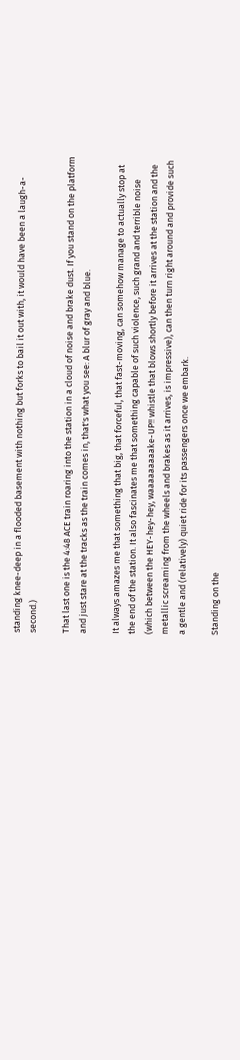standing knee-deep in a flooded basement with nothing but forks to bail it out with, it would have been a laugh-a-second.)

That last one is the 4:48 ACE train roaring into the station in a cloud of noise and brake dust. If you stand on the platform and just stare at the tracks as the train comes in, that's what you see: A blur of gray and blue.

It always amazes me that something that big, that forceful, that fast-moving, can somehow manage to actually stop at the end of the station. It also fascinates me that something capable of such violence, such grand and terrible noise (which between the HEY-hey-hey, waaaaaaaaake-UP!! whistle that blows shortly before it arrives at the station and the metallic screaming from the wheels and brakes as it arrives, is impressive), can then turn right around and provide such a gentle and (relatively) quiet ride for its passengers once we embark.

Standing on the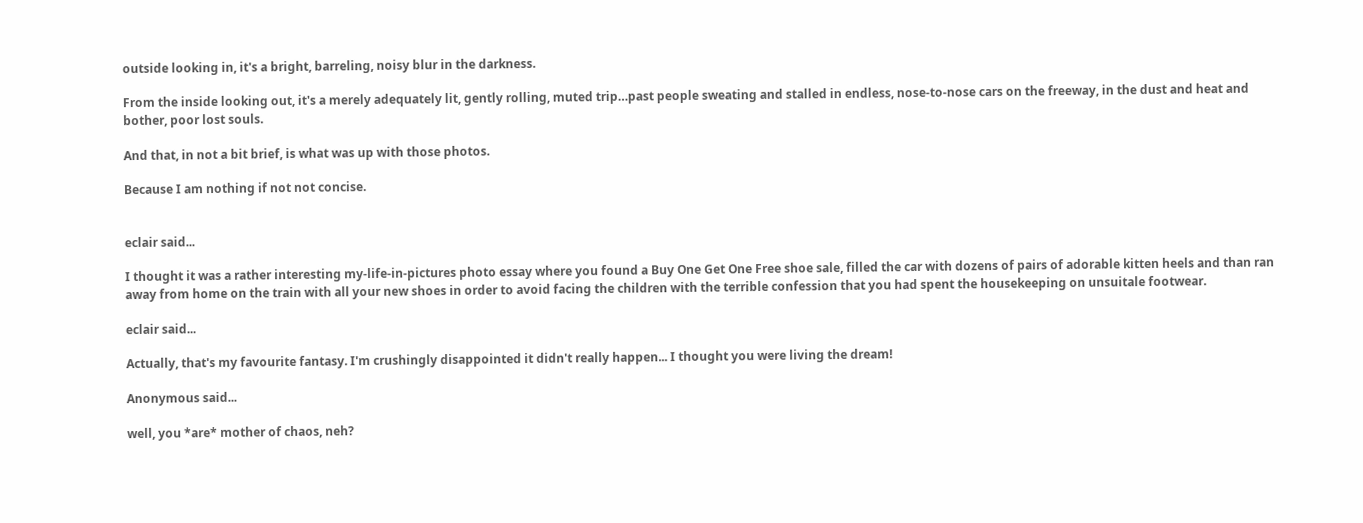outside looking in, it's a bright, barreling, noisy blur in the darkness.

From the inside looking out, it's a merely adequately lit, gently rolling, muted trip…past people sweating and stalled in endless, nose-to-nose cars on the freeway, in the dust and heat and bother, poor lost souls.

And that, in not a bit brief, is what was up with those photos.

Because I am nothing if not not concise.


eclair said...

I thought it was a rather interesting my-life-in-pictures photo essay where you found a Buy One Get One Free shoe sale, filled the car with dozens of pairs of adorable kitten heels and than ran away from home on the train with all your new shoes in order to avoid facing the children with the terrible confession that you had spent the housekeeping on unsuitale footwear.

eclair said...

Actually, that's my favourite fantasy. I'm crushingly disappointed it didn't really happen... I thought you were living the dream!

Anonymous said...

well, you *are* mother of chaos, neh?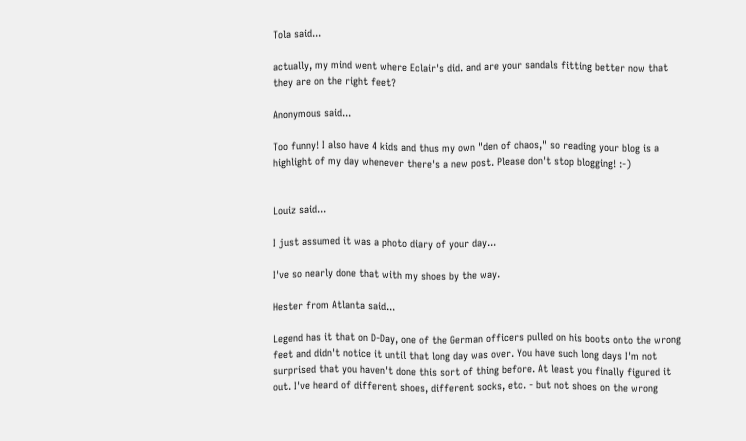Tola said...

actually, my mind went where Eclair's did. and are your sandals fitting better now that they are on the right feet?

Anonymous said...

Too funny! I also have 4 kids and thus my own "den of chaos," so reading your blog is a highlight of my day whenever there's a new post. Please don't stop blogging! :-)


Louiz said...

I just assumed it was a photo diary of your day...

I've so nearly done that with my shoes by the way.

Hester from Atlanta said...

Legend has it that on D-Day, one of the German officers pulled on his boots onto the wrong feet and didn't notice it until that long day was over. You have such long days I'm not surprised that you haven't done this sort of thing before. At least you finally figured it out. I've heard of different shoes, different socks, etc. - but not shoes on the wrong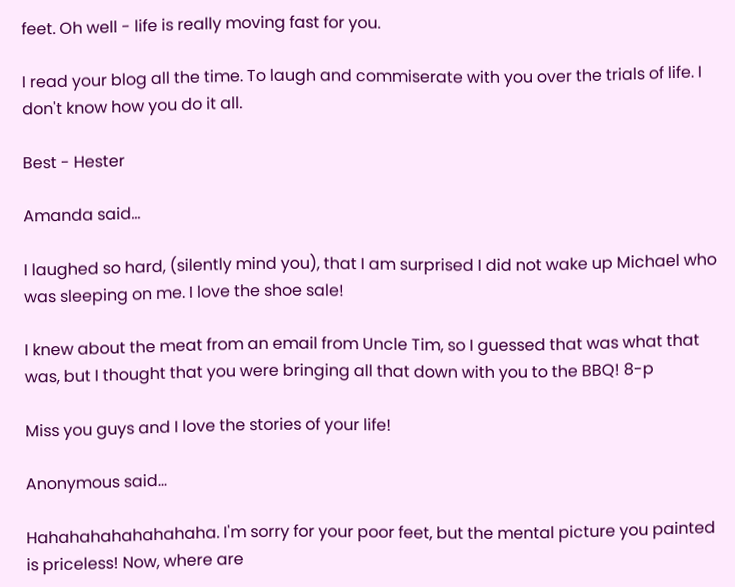feet. Oh well - life is really moving fast for you.

I read your blog all the time. To laugh and commiserate with you over the trials of life. I don't know how you do it all.

Best - Hester

Amanda said...

I laughed so hard, (silently mind you), that I am surprised I did not wake up Michael who was sleeping on me. I love the shoe sale!

I knew about the meat from an email from Uncle Tim, so I guessed that was what that was, but I thought that you were bringing all that down with you to the BBQ! 8-p

Miss you guys and I love the stories of your life!

Anonymous said...

Hahahahahahahahaha. I'm sorry for your poor feet, but the mental picture you painted is priceless! Now, where are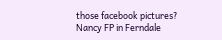those facebook pictures?
Nancy FP in Ferndale